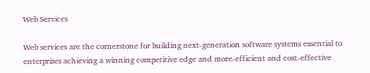Web Services

Web services are the cornerstone for building next-generation software systems essential to enterprises achieving a winning competitive edge and more-efficient and cost-effective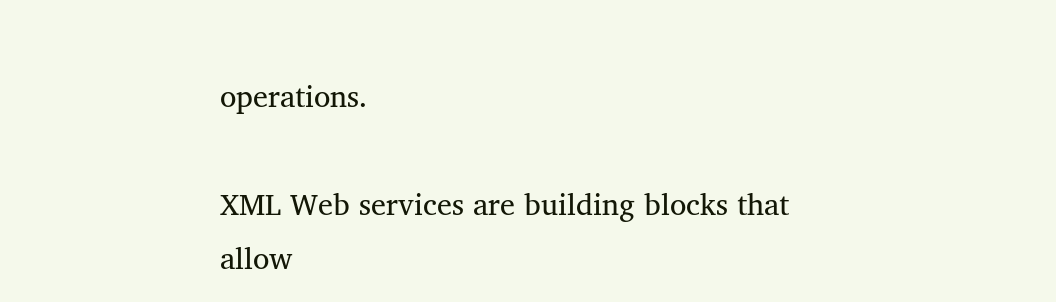operations.

XML Web services are building blocks that allow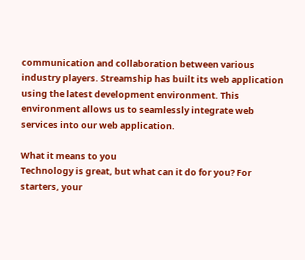communication and collaboration between various industry players. Streamship has built its web application using the latest development environment. This environment allows us to seamlessly integrate web services into our web application.

What it means to you
Technology is great, but what can it do for you? For starters, your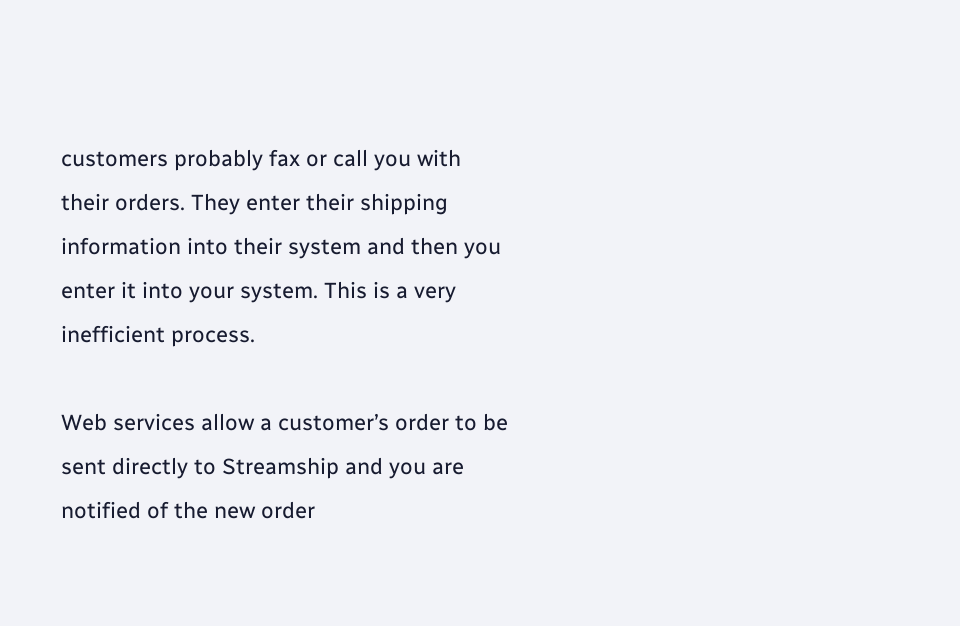customers probably fax or call you with their orders. They enter their shipping information into their system and then you enter it into your system. This is a very inefficient process.

Web services allow a customer’s order to be sent directly to Streamship and you are notified of the new order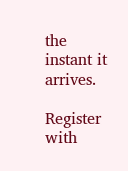the instant it arrives.

Register with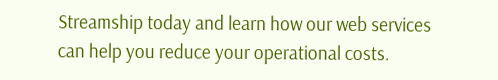Streamship today and learn how our web services can help you reduce your operational costs.